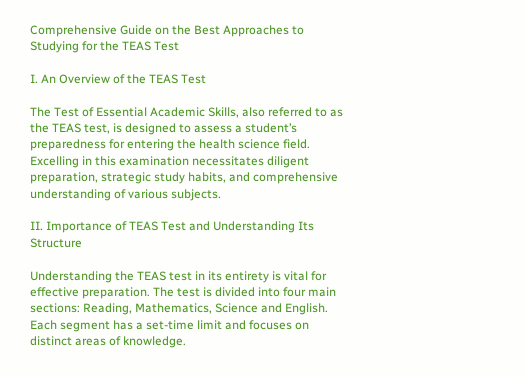Comprehensive Guide on the Best Approaches to Studying for the TEAS Test

I. An Overview of the TEAS Test

The Test of Essential Academic Skills, also referred to as the TEAS test, is designed to assess a student’s preparedness for entering the health science field. Excelling in this examination necessitates diligent preparation, strategic study habits, and comprehensive understanding of various subjects.

II. Importance of TEAS Test and Understanding Its Structure

Understanding the TEAS test in its entirety is vital for effective preparation. The test is divided into four main sections: Reading, Mathematics, Science and English. Each segment has a set-time limit and focuses on distinct areas of knowledge.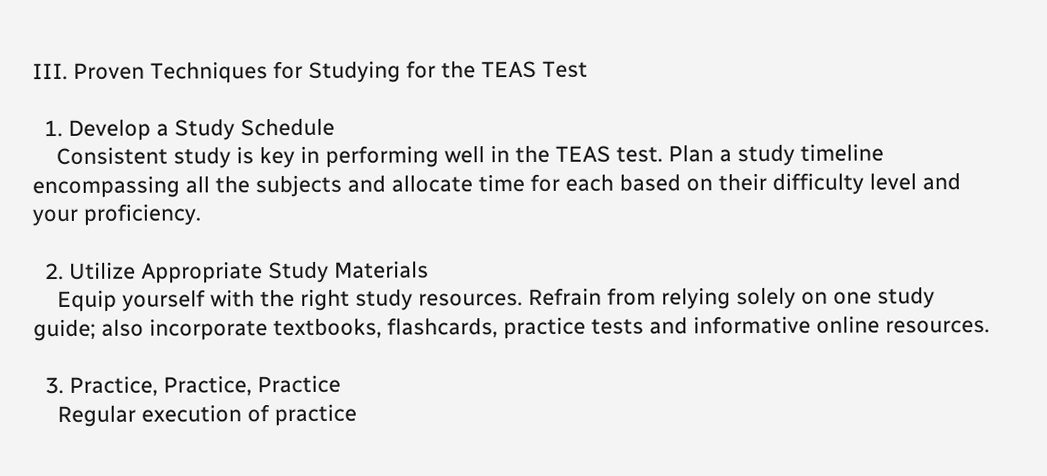III. Proven Techniques for Studying for the TEAS Test

  1. Develop a Study Schedule
    Consistent study is key in performing well in the TEAS test. Plan a study timeline encompassing all the subjects and allocate time for each based on their difficulty level and your proficiency.

  2. Utilize Appropriate Study Materials
    Equip yourself with the right study resources. Refrain from relying solely on one study guide; also incorporate textbooks, flashcards, practice tests and informative online resources.

  3. Practice, Practice, Practice
    Regular execution of practice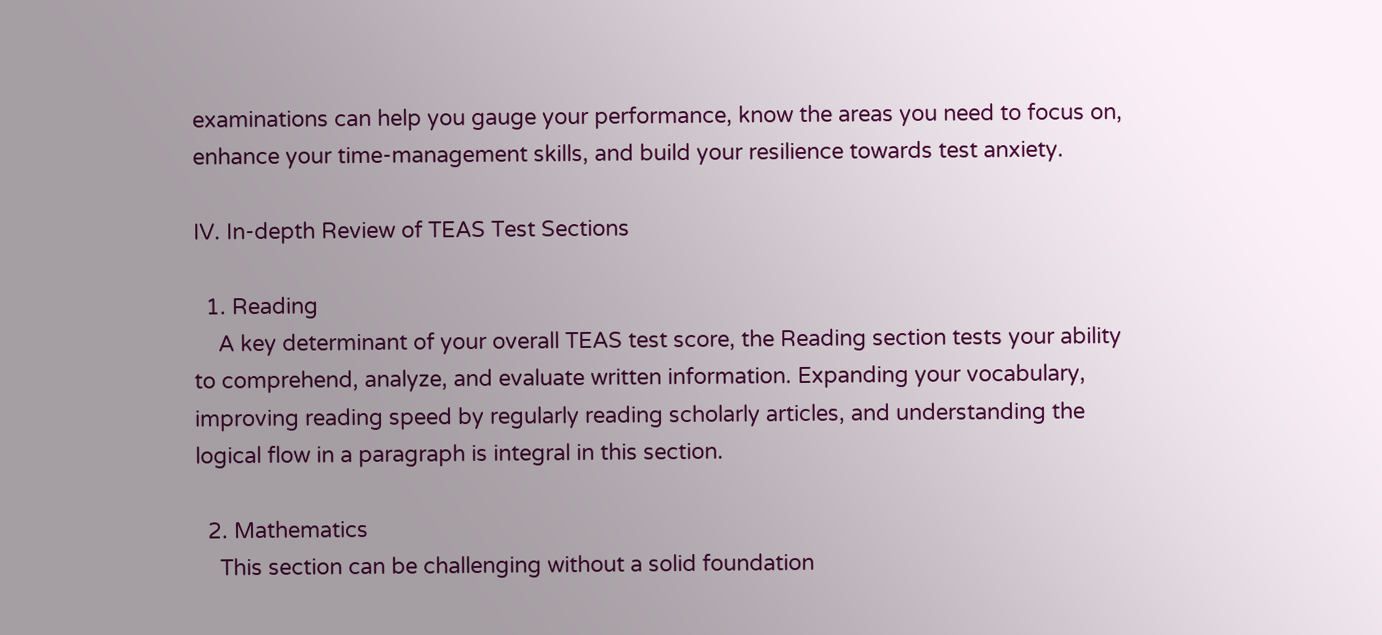examinations can help you gauge your performance, know the areas you need to focus on, enhance your time-management skills, and build your resilience towards test anxiety.

IV. In-depth Review of TEAS Test Sections

  1. Reading
    A key determinant of your overall TEAS test score, the Reading section tests your ability to comprehend, analyze, and evaluate written information. Expanding your vocabulary, improving reading speed by regularly reading scholarly articles, and understanding the logical flow in a paragraph is integral in this section.

  2. Mathematics
    This section can be challenging without a solid foundation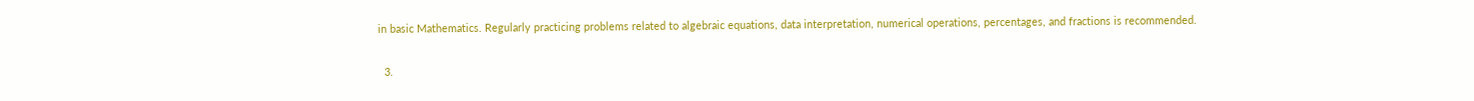in basic Mathematics. Regularly practicing problems related to algebraic equations, data interpretation, numerical operations, percentages, and fractions is recommended.

  3.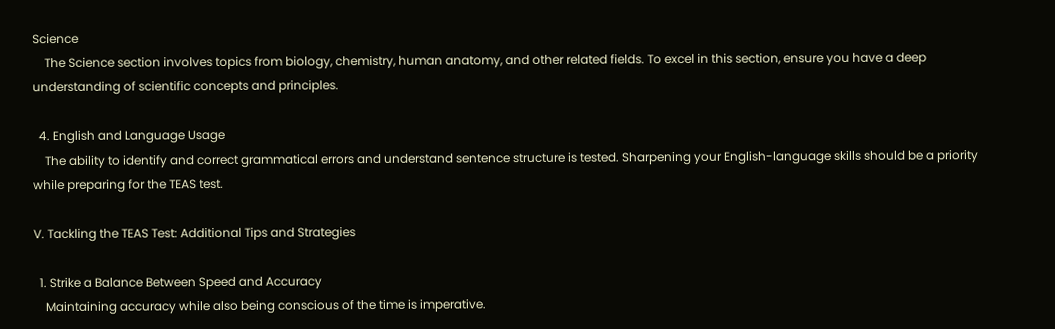Science
    The Science section involves topics from biology, chemistry, human anatomy, and other related fields. To excel in this section, ensure you have a deep understanding of scientific concepts and principles.

  4. English and Language Usage
    The ability to identify and correct grammatical errors and understand sentence structure is tested. Sharpening your English-language skills should be a priority while preparing for the TEAS test.

V. Tackling the TEAS Test: Additional Tips and Strategies

  1. Strike a Balance Between Speed and Accuracy
    Maintaining accuracy while also being conscious of the time is imperative.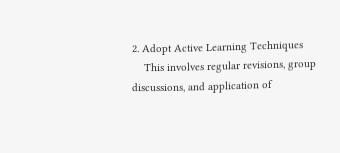2. Adopt Active Learning Techniques
    This involves regular revisions, group discussions, and application of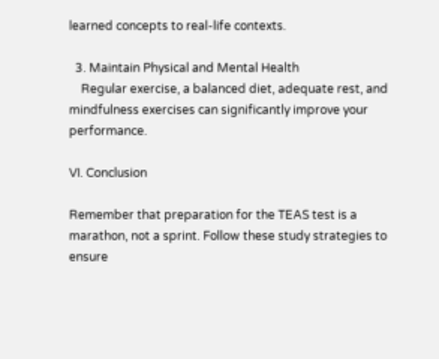learned concepts to real-life contexts.

  3. Maintain Physical and Mental Health
    Regular exercise, a balanced diet, adequate rest, and mindfulness exercises can significantly improve your performance.

VI. Conclusion

Remember that preparation for the TEAS test is a marathon, not a sprint. Follow these study strategies to ensure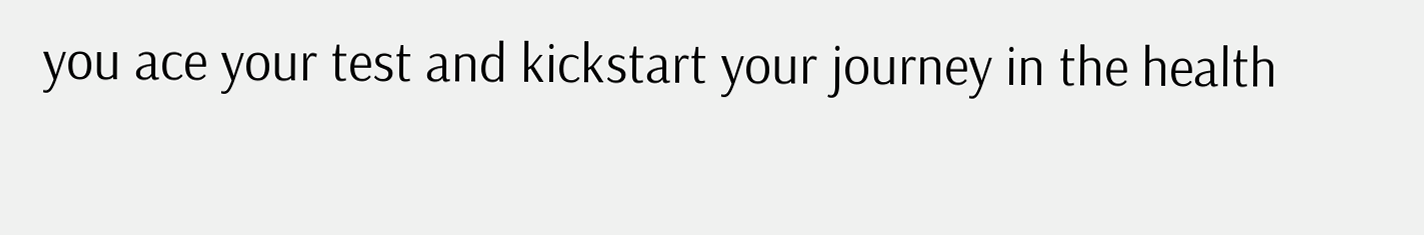you ace your test and kickstart your journey in the health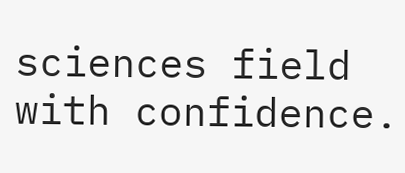sciences field with confidence.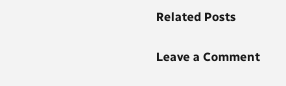Related Posts

Leave a Comment